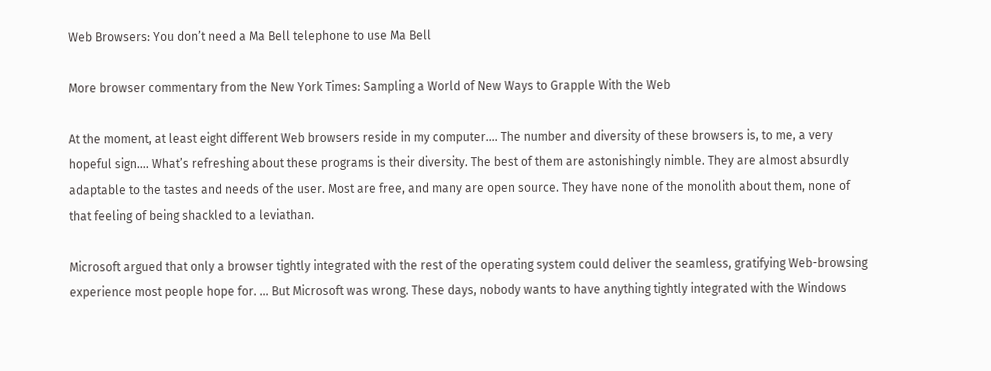Web Browsers: You don’t need a Ma Bell telephone to use Ma Bell

More browser commentary from the New York Times: Sampling a World of New Ways to Grapple With the Web

At the moment, at least eight different Web browsers reside in my computer…. The number and diversity of these browsers is, to me, a very hopeful sign…. What’s refreshing about these programs is their diversity. The best of them are astonishingly nimble. They are almost absurdly adaptable to the tastes and needs of the user. Most are free, and many are open source. They have none of the monolith about them, none of that feeling of being shackled to a leviathan.

Microsoft argued that only a browser tightly integrated with the rest of the operating system could deliver the seamless, gratifying Web-browsing experience most people hope for. … But Microsoft was wrong. These days, nobody wants to have anything tightly integrated with the Windows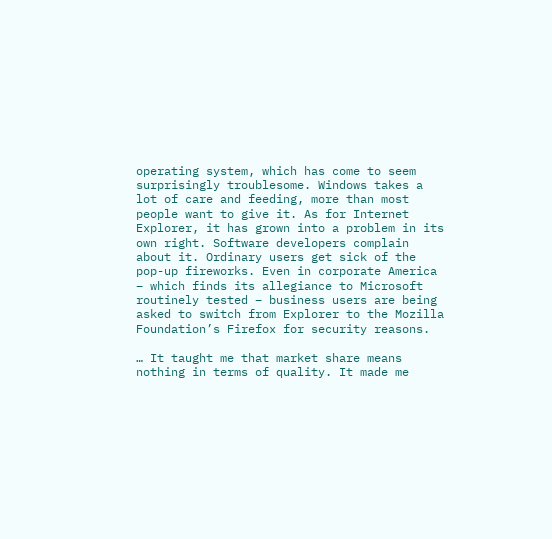operating system, which has come to seem surprisingly troublesome. Windows takes a lot of care and feeding, more than most people want to give it. As for Internet Explorer, it has grown into a problem in its own right. Software developers complain about it. Ordinary users get sick of the pop-up fireworks. Even in corporate America – which finds its allegiance to Microsoft routinely tested – business users are being asked to switch from Explorer to the Mozilla Foundation’s Firefox for security reasons.

… It taught me that market share means nothing in terms of quality. It made me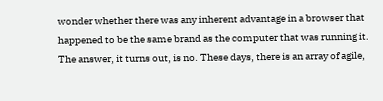wonder whether there was any inherent advantage in a browser that happened to be the same brand as the computer that was running it. The answer, it turns out, is no. These days, there is an array of agile,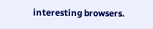interesting browsers.